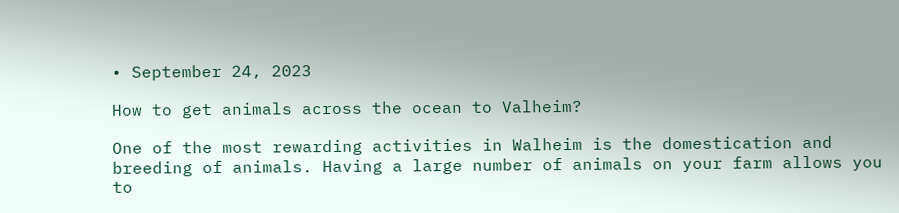• September 24, 2023

How to get animals across the ocean to Valheim?

One of the most rewarding activities in Walheim is the domestication and breeding of animals. Having a large number of animals on your farm allows you to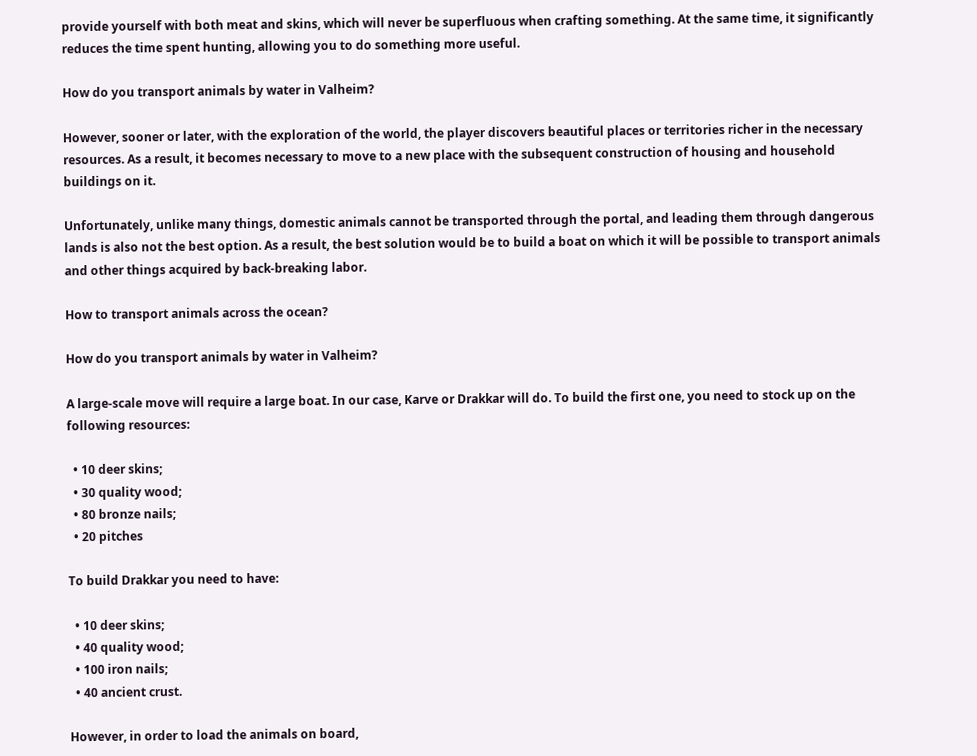provide yourself with both meat and skins, which will never be superfluous when crafting something. At the same time, it significantly reduces the time spent hunting, allowing you to do something more useful.

How do you transport animals by water in Valheim?

However, sooner or later, with the exploration of the world, the player discovers beautiful places or territories richer in the necessary resources. As a result, it becomes necessary to move to a new place with the subsequent construction of housing and household buildings on it.

Unfortunately, unlike many things, domestic animals cannot be transported through the portal, and leading them through dangerous lands is also not the best option. As a result, the best solution would be to build a boat on which it will be possible to transport animals and other things acquired by back-breaking labor.

How to transport animals across the ocean?

How do you transport animals by water in Valheim?

A large-scale move will require a large boat. In our case, Karve or Drakkar will do. To build the first one, you need to stock up on the following resources:

  • 10 deer skins;
  • 30 quality wood;
  • 80 bronze nails;
  • 20 pitches

To build Drakkar you need to have:

  • 10 deer skins;
  • 40 quality wood;
  • 100 iron nails;
  • 40 ancient crust.

However, in order to load the animals on board,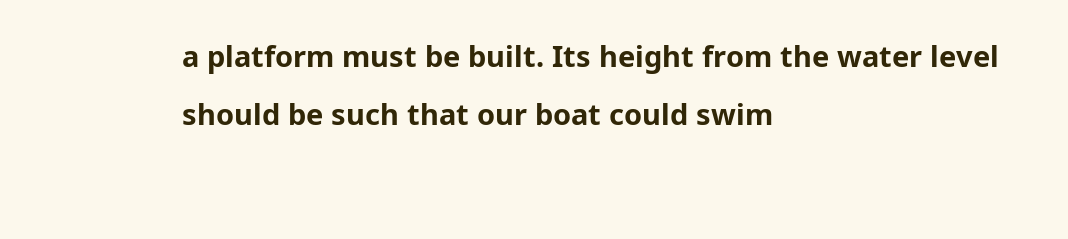a platform must be built. Its height from the water level should be such that our boat could swim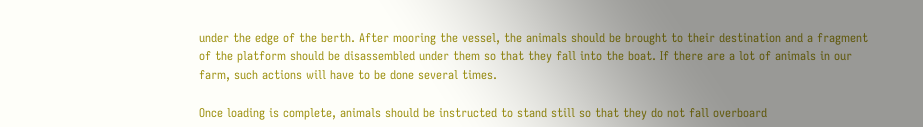under the edge of the berth. After mooring the vessel, the animals should be brought to their destination and a fragment of the platform should be disassembled under them so that they fall into the boat. If there are a lot of animals in our farm, such actions will have to be done several times.

Once loading is complete, animals should be instructed to stand still so that they do not fall overboard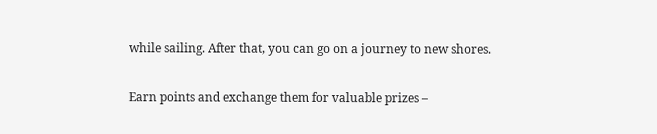while sailing. After that, you can go on a journey to new shores.

Earn points and exchange them for valuable prizes –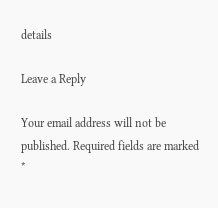details

Leave a Reply

Your email address will not be published. Required fields are marked *